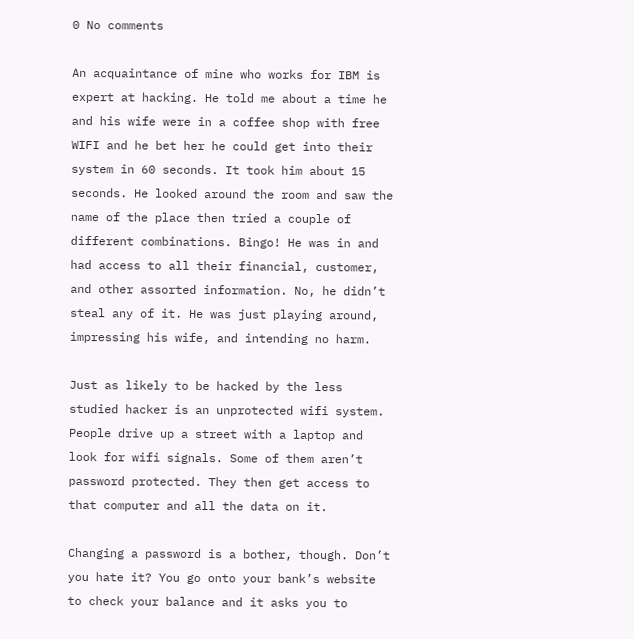0 No comments

An acquaintance of mine who works for IBM is expert at hacking. He told me about a time he and his wife were in a coffee shop with free WIFI and he bet her he could get into their system in 60 seconds. It took him about 15 seconds. He looked around the room and saw the name of the place then tried a couple of different combinations. Bingo! He was in and had access to all their financial, customer, and other assorted information. No, he didn’t steal any of it. He was just playing around, impressing his wife, and intending no harm.

Just as likely to be hacked by the less studied hacker is an unprotected wifi system. People drive up a street with a laptop and look for wifi signals. Some of them aren’t password protected. They then get access to that computer and all the data on it.

Changing a password is a bother, though. Don’t you hate it? You go onto your bank’s website to check your balance and it asks you to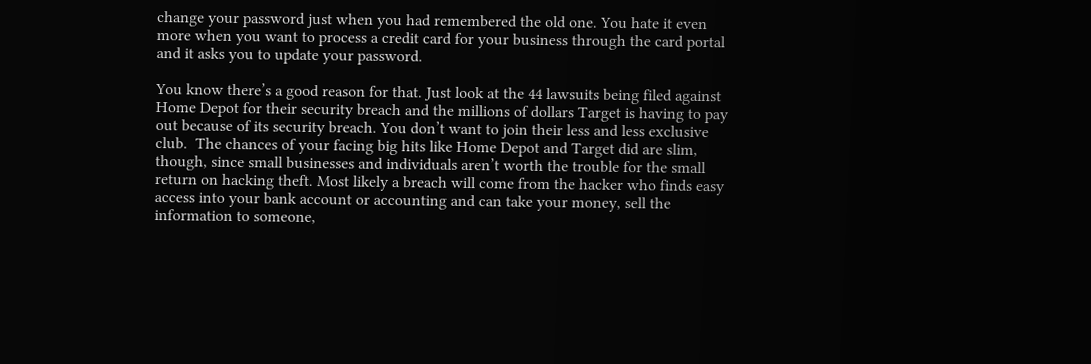change your password just when you had remembered the old one. You hate it even more when you want to process a credit card for your business through the card portal and it asks you to update your password.

You know there’s a good reason for that. Just look at the 44 lawsuits being filed against Home Depot for their security breach and the millions of dollars Target is having to pay out because of its security breach. You don’t want to join their less and less exclusive club.  The chances of your facing big hits like Home Depot and Target did are slim, though, since small businesses and individuals aren’t worth the trouble for the small return on hacking theft. Most likely a breach will come from the hacker who finds easy access into your bank account or accounting and can take your money, sell the information to someone,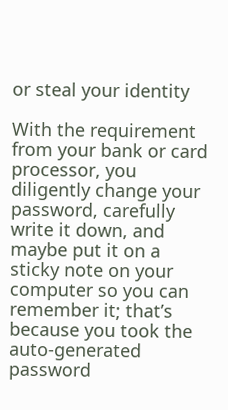or steal your identity

With the requirement from your bank or card processor, you diligently change your password, carefully write it down, and maybe put it on a sticky note on your computer so you can remember it; that’s because you took the auto-generated password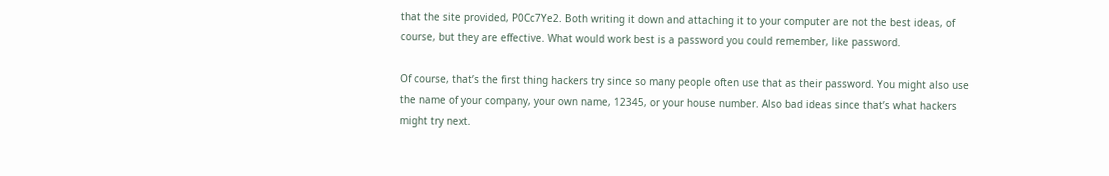that the site provided, P0Cc7Ye2. Both writing it down and attaching it to your computer are not the best ideas, of course, but they are effective. What would work best is a password you could remember, like password.

Of course, that’s the first thing hackers try since so many people often use that as their password. You might also use the name of your company, your own name, 12345, or your house number. Also bad ideas since that’s what hackers might try next.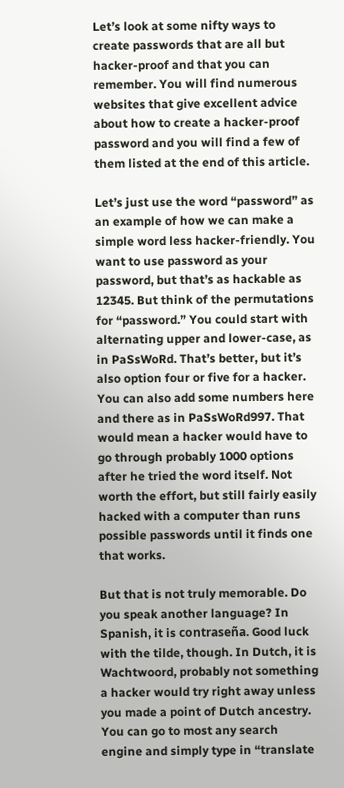Let’s look at some nifty ways to create passwords that are all but hacker-proof and that you can remember. You will find numerous websites that give excellent advice about how to create a hacker-proof password and you will find a few of them listed at the end of this article.

Let’s just use the word “password” as an example of how we can make a simple word less hacker-friendly. You want to use password as your password, but that’s as hackable as 12345. But think of the permutations for “password.” You could start with alternating upper and lower-case, as in PaSsWoRd. That’s better, but it’s also option four or five for a hacker. You can also add some numbers here and there as in PaSsWoRd997. That would mean a hacker would have to go through probably 1000 options after he tried the word itself. Not worth the effort, but still fairly easily hacked with a computer than runs possible passwords until it finds one that works.

But that is not truly memorable. Do you speak another language? In Spanish, it is contraseña. Good luck with the tilde, though. In Dutch, it is Wachtwoord, probably not something a hacker would try right away unless you made a point of Dutch ancestry. You can go to most any search engine and simply type in “translate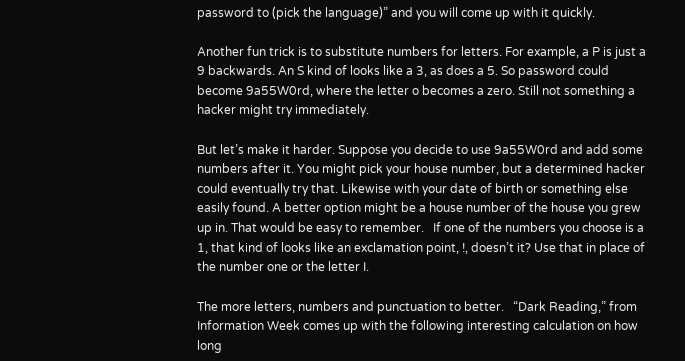password to (pick the language)” and you will come up with it quickly.

Another fun trick is to substitute numbers for letters. For example, a P is just a 9 backwards. An S kind of looks like a 3, as does a 5. So password could become 9a55W0rd, where the letter o becomes a zero. Still not something a hacker might try immediately.

But let’s make it harder. Suppose you decide to use 9a55W0rd and add some numbers after it. You might pick your house number, but a determined hacker could eventually try that. Likewise with your date of birth or something else easily found. A better option might be a house number of the house you grew up in. That would be easy to remember.   If one of the numbers you choose is a 1, that kind of looks like an exclamation point, !, doesn’t it? Use that in place of the number one or the letter I.

The more letters, numbers and punctuation to better.   “Dark Reading,” from Information Week comes up with the following interesting calculation on how long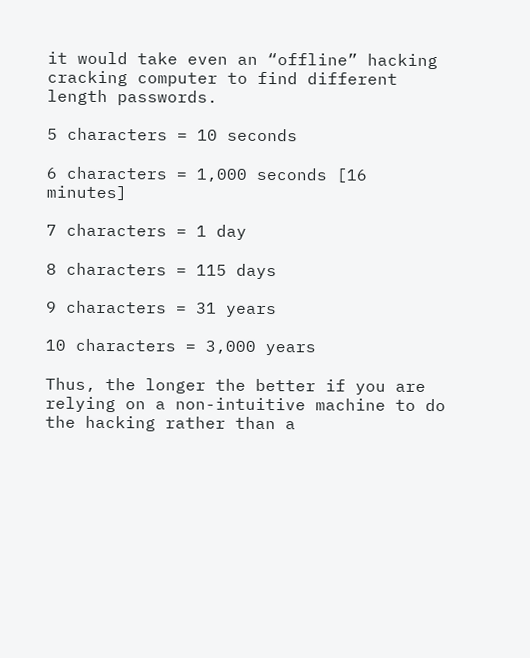it would take even an “offline” hacking cracking computer to find different length passwords.

5 characters = 10 seconds

6 characters = 1,000 seconds [16 minutes]

7 characters = 1 day

8 characters = 115 days

9 characters = 31 years

10 characters = 3,000 years

Thus, the longer the better if you are relying on a non-intuitive machine to do the hacking rather than a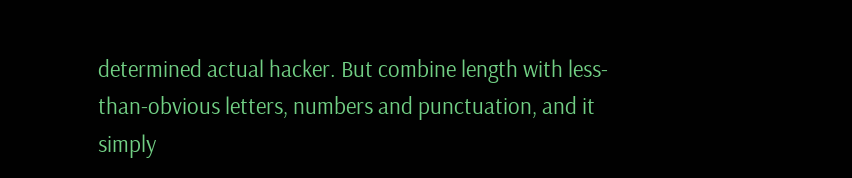determined actual hacker. But combine length with less-than-obvious letters, numbers and punctuation, and it simply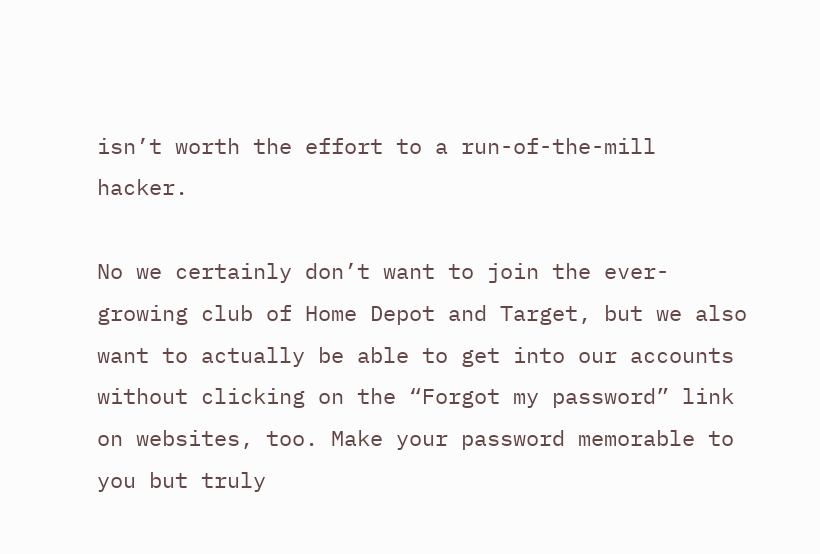isn’t worth the effort to a run-of-the-mill hacker.

No we certainly don’t want to join the ever-growing club of Home Depot and Target, but we also want to actually be able to get into our accounts without clicking on the “Forgot my password” link on websites, too. Make your password memorable to you but truly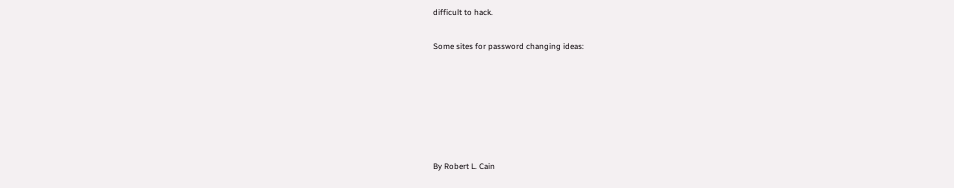difficult to hack.

Some sites for password changing ideas:






By Robert L. Cain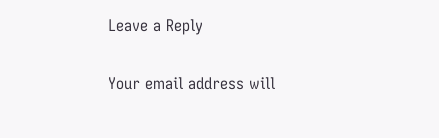Leave a Reply

Your email address will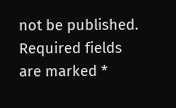not be published. Required fields are marked *